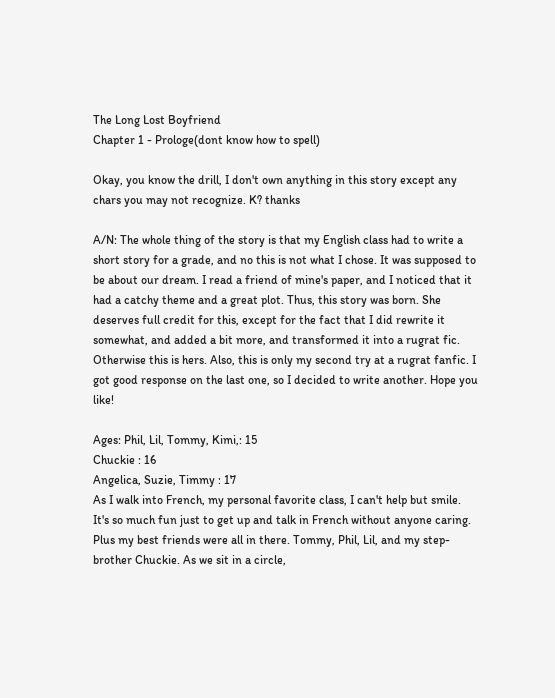The Long Lost Boyfriend
Chapter 1 - Prologe(dont know how to spell)

Okay, you know the drill, I don't own anything in this story except any chars you may not recognize. K? thanks

A/N: The whole thing of the story is that my English class had to write a short story for a grade, and no this is not what I chose. It was supposed to be about our dream. I read a friend of mine's paper, and I noticed that it had a catchy theme and a great plot. Thus, this story was born. She deserves full credit for this, except for the fact that I did rewrite it somewhat, and added a bit more, and transformed it into a rugrat fic. Otherwise this is hers. Also, this is only my second try at a rugrat fanfic. I got good response on the last one, so I decided to write another. Hope you like!

Ages: Phil, Lil, Tommy, Kimi,: 15
Chuckie : 16
Angelica, Suzie, Timmy : 17
As I walk into French, my personal favorite class, I can't help but smile. It's so much fun just to get up and talk in French without anyone caring. Plus my best friends were all in there. Tommy, Phil, Lil, and my step-brother Chuckie. As we sit in a circle,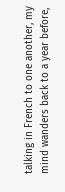talking in French to one another, my mind wanders back to a year before,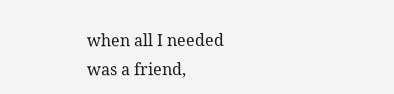when all I needed was a friend,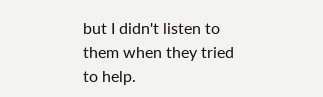but I didn't listen to them when they tried to help.